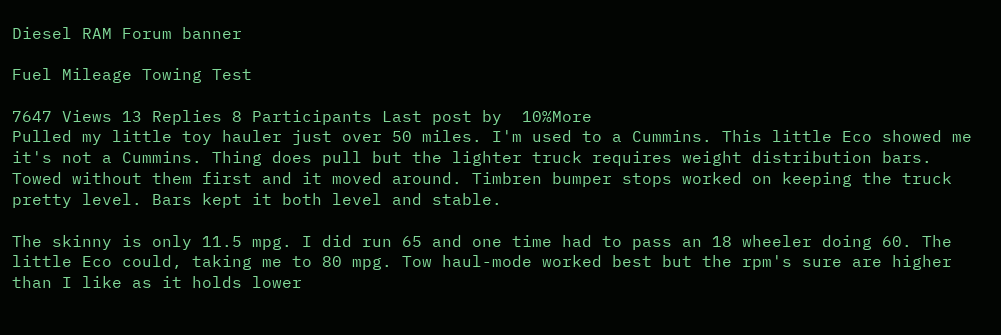Diesel RAM Forum banner

Fuel Mileage Towing Test

7647 Views 13 Replies 8 Participants Last post by  10%More
Pulled my little toy hauler just over 50 miles. I'm used to a Cummins. This little Eco showed me it's not a Cummins. Thing does pull but the lighter truck requires weight distribution bars. Towed without them first and it moved around. Timbren bumper stops worked on keeping the truck pretty level. Bars kept it both level and stable.

The skinny is only 11.5 mpg. I did run 65 and one time had to pass an 18 wheeler doing 60. The little Eco could, taking me to 80 mpg. Tow haul-mode worked best but the rpm's sure are higher than I like as it holds lower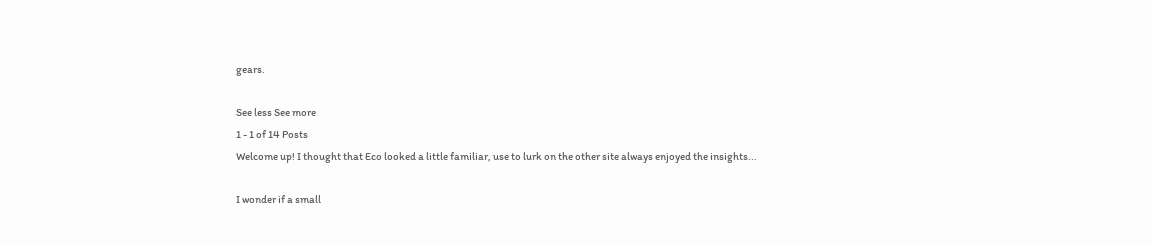gears.

See less See more
1 - 1 of 14 Posts
Welcome up! I thought that Eco looked a little familiar, use to lurk on the other site always enjoyed the insights...

I wonder if a small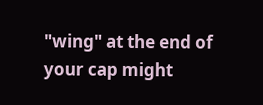"wing" at the end of your cap might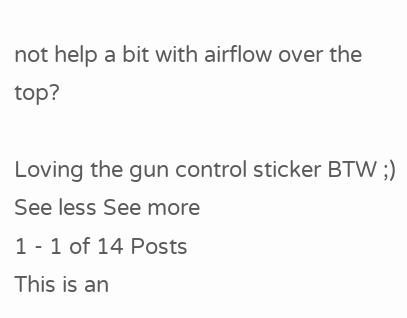not help a bit with airflow over the top?

Loving the gun control sticker BTW ;)
See less See more
1 - 1 of 14 Posts
This is an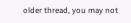older thread, you may not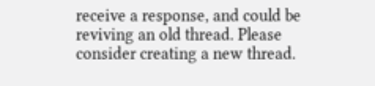receive a response, and could be reviving an old thread. Please consider creating a new thread.